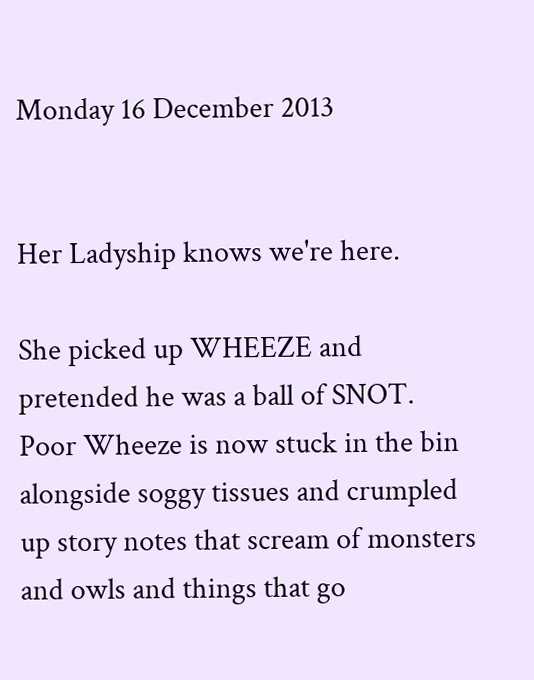Monday 16 December 2013


Her Ladyship knows we're here.

She picked up WHEEZE and pretended he was a ball of SNOT. Poor Wheeze is now stuck in the bin alongside soggy tissues and crumpled up story notes that scream of monsters and owls and things that go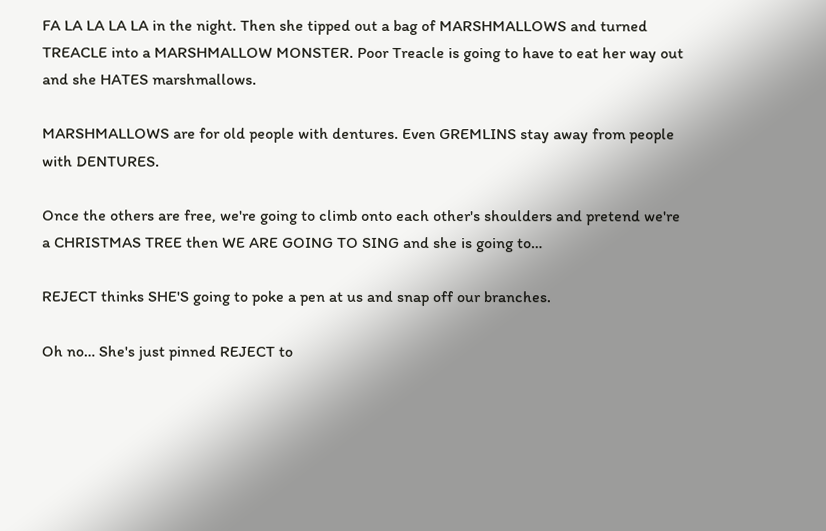FA LA LA LA LA in the night. Then she tipped out a bag of MARSHMALLOWS and turned TREACLE into a MARSHMALLOW MONSTER. Poor Treacle is going to have to eat her way out and she HATES marshmallows.

MARSHMALLOWS are for old people with dentures. Even GREMLINS stay away from people with DENTURES.

Once the others are free, we're going to climb onto each other's shoulders and pretend we're a CHRISTMAS TREE then WE ARE GOING TO SING and she is going to…

REJECT thinks SHE'S going to poke a pen at us and snap off our branches.

Oh no… She's just pinned REJECT to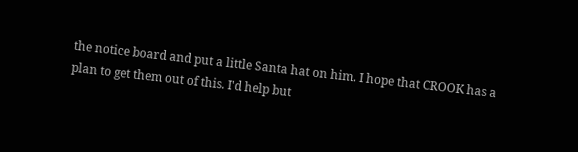the notice board and put a little Santa hat on him. I hope that CROOK has a plan to get them out of this. I'd help but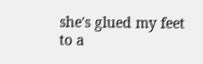she's glued my feet to a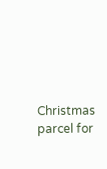Christmas parcel for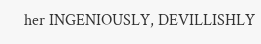her INGENIOUSLY, DEVILLISHLY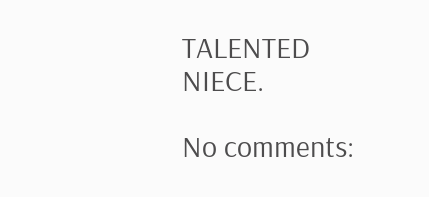TALENTED NIECE.

No comments: